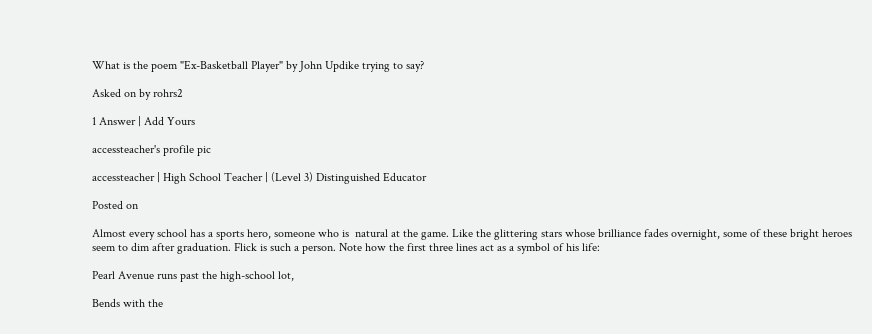What is the poem "Ex-Basketball Player" by John Updike trying to say?

Asked on by rohrs2

1 Answer | Add Yours

accessteacher's profile pic

accessteacher | High School Teacher | (Level 3) Distinguished Educator

Posted on

Almost every school has a sports hero, someone who is  natural at the game. Like the glittering stars whose brilliance fades overnight, some of these bright heroes seem to dim after graduation. Flick is such a person. Note how the first three lines act as a symbol of his life:

Pearl Avenue runs past the high-school lot,

Bends with the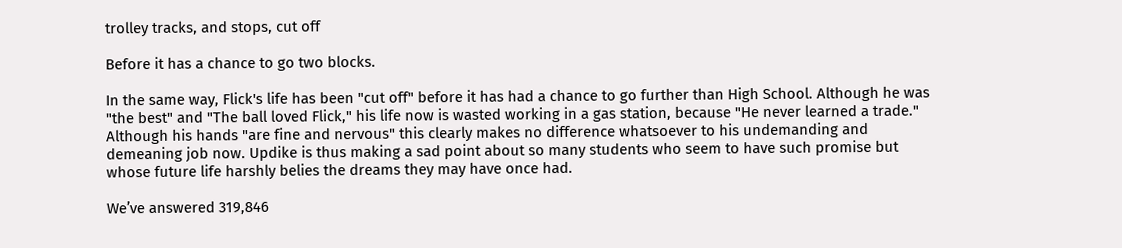trolley tracks, and stops, cut off

Before it has a chance to go two blocks.

In the same way, Flick's life has been "cut off" before it has had a chance to go further than High School. Although he was "the best" and "The ball loved Flick," his life now is wasted working in a gas station, because "He never learned a trade." Although his hands "are fine and nervous" this clearly makes no difference whatsoever to his undemanding and demeaning job now. Updike is thus making a sad point about so many students who seem to have such promise but whose future life harshly belies the dreams they may have once had.

We’ve answered 319,846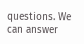questions. We can answer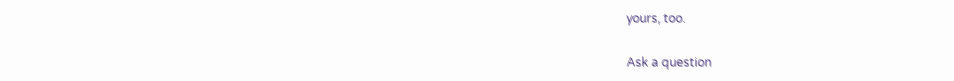yours, too.

Ask a question